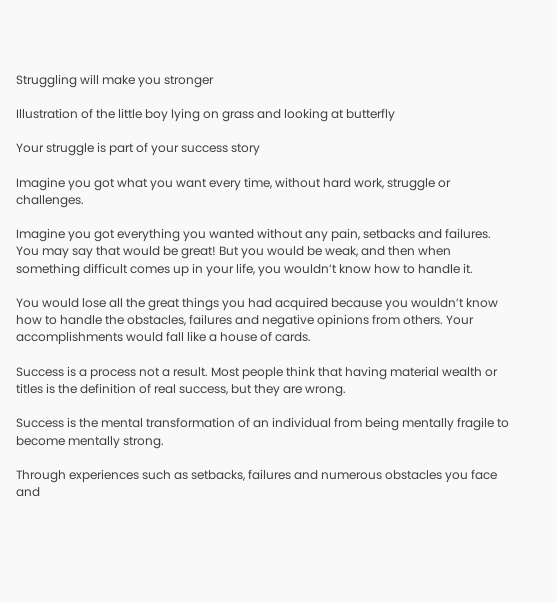Struggling will make you stronger

Illustration of the little boy lying on grass and looking at butterfly

Your struggle is part of your success story

Imagine you got what you want every time, without hard work, struggle or challenges.

Imagine you got everything you wanted without any pain, setbacks and failures. You may say that would be great! But you would be weak, and then when something difficult comes up in your life, you wouldn’t know how to handle it.

You would lose all the great things you had acquired because you wouldn’t know how to handle the obstacles, failures and negative opinions from others. Your accomplishments would fall like a house of cards.

Success is a process not a result. Most people think that having material wealth or titles is the definition of real success, but they are wrong.

Success is the mental transformation of an individual from being mentally fragile to become mentally strong.

Through experiences such as setbacks, failures and numerous obstacles you face and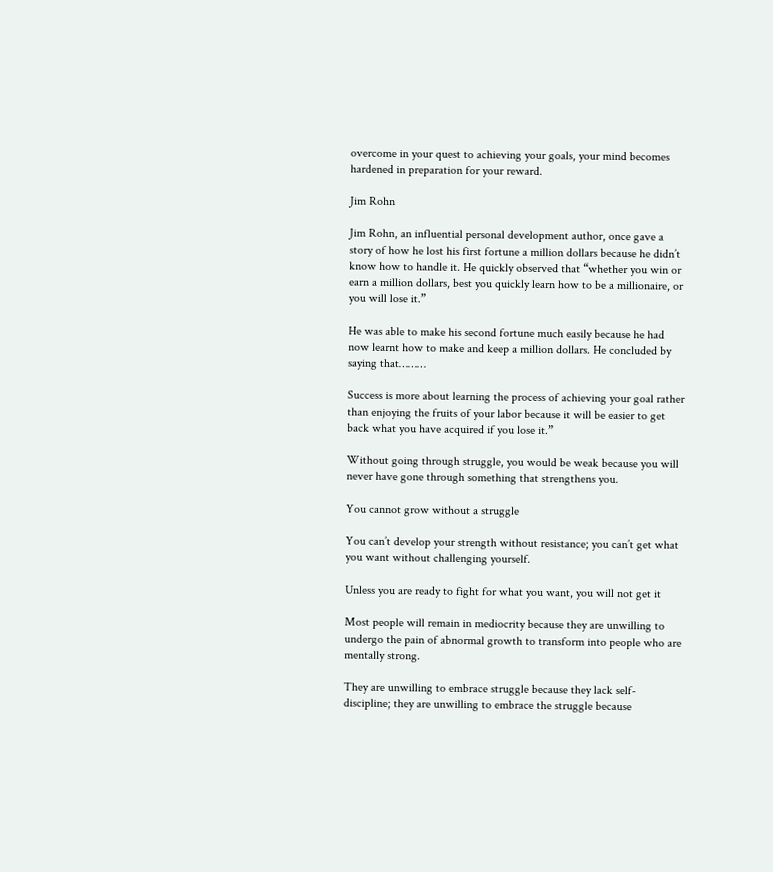overcome in your quest to achieving your goals, your mind becomes hardened in preparation for your reward.

Jim Rohn

Jim Rohn, an influential personal development author, once gave a story of how he lost his first fortune a million dollars because he didn’t know how to handle it. He quickly observed that “whether you win or earn a million dollars, best you quickly learn how to be a millionaire, or you will lose it.”

He was able to make his second fortune much easily because he had now learnt how to make and keep a million dollars. He concluded by saying that………

Success is more about learning the process of achieving your goal rather than enjoying the fruits of your labor because it will be easier to get back what you have acquired if you lose it.”

Without going through struggle, you would be weak because you will never have gone through something that strengthens you.

You cannot grow without a struggle

You can’t develop your strength without resistance; you can’t get what you want without challenging yourself.

Unless you are ready to fight for what you want, you will not get it

Most people will remain in mediocrity because they are unwilling to undergo the pain of abnormal growth to transform into people who are mentally strong.

They are unwilling to embrace struggle because they lack self-discipline; they are unwilling to embrace the struggle because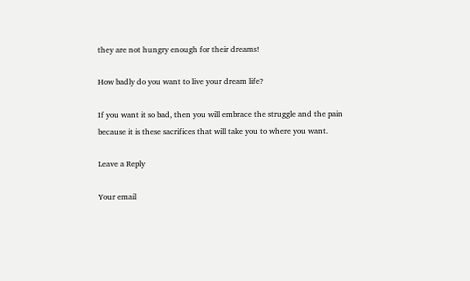they are not hungry enough for their dreams!

How badly do you want to live your dream life?

If you want it so bad, then you will embrace the struggle and the pain because it is these sacrifices that will take you to where you want.

Leave a Reply

Your email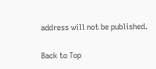address will not be published.

Back to Top